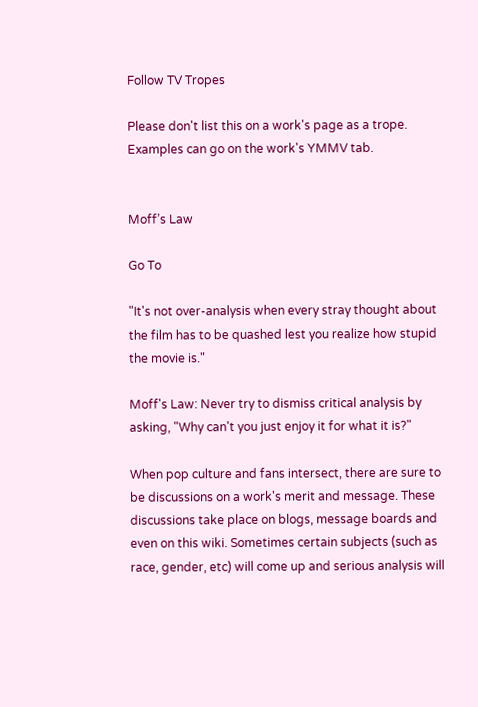Follow TV Tropes

Please don't list this on a work's page as a trope.
Examples can go on the work's YMMV tab.


Moff’s Law

Go To

"It's not over-analysis when every stray thought about the film has to be quashed lest you realize how stupid the movie is."

Moff's Law: Never try to dismiss critical analysis by asking, "Why can't you just enjoy it for what it is?"

When pop culture and fans intersect, there are sure to be discussions on a work's merit and message. These discussions take place on blogs, message boards and even on this wiki. Sometimes certain subjects (such as race, gender, etc) will come up and serious analysis will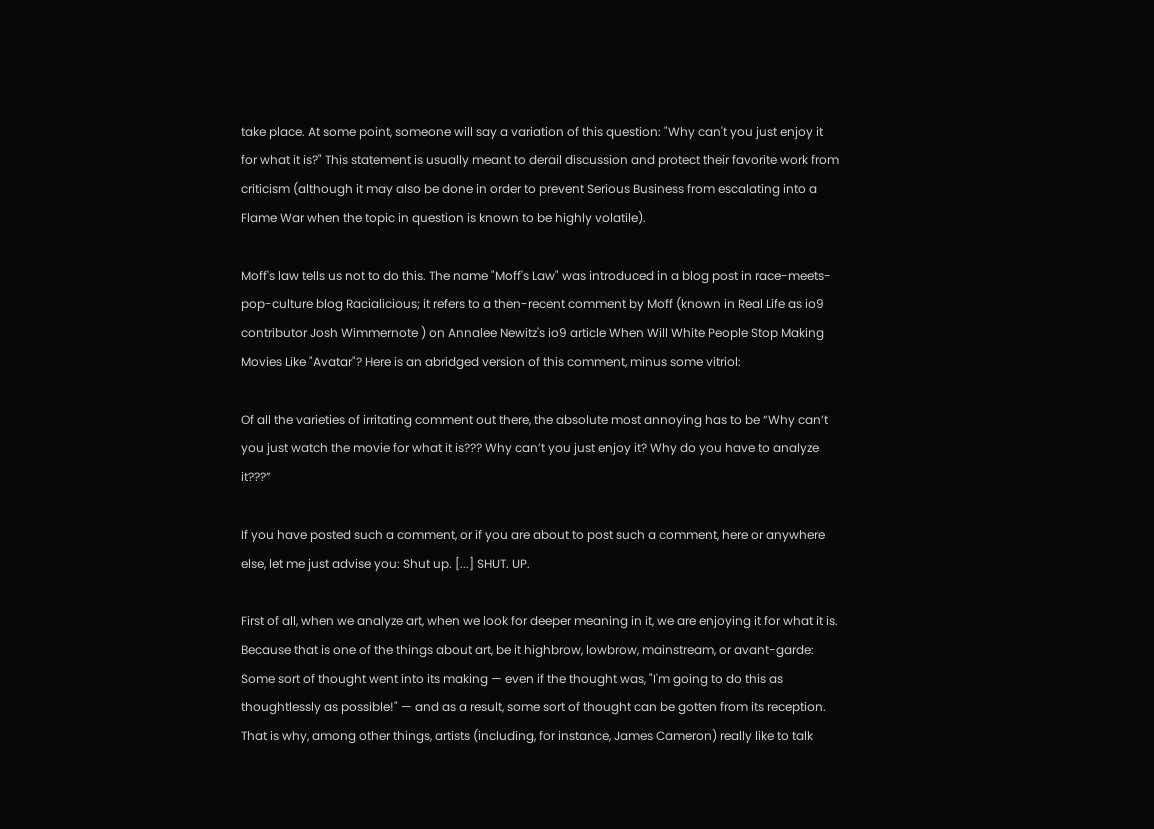take place. At some point, someone will say a variation of this question: "Why can't you just enjoy it for what it is?" This statement is usually meant to derail discussion and protect their favorite work from criticism (although it may also be done in order to prevent Serious Business from escalating into a Flame War when the topic in question is known to be highly volatile).

Moff's law tells us not to do this. The name "Moff's Law" was introduced in a blog post in race-meets-pop-culture blog Racialicious; it refers to a then-recent comment by Moff (known in Real Life as io9 contributor Josh Wimmernote ) on Annalee Newitz's io9 article When Will White People Stop Making Movies Like "Avatar"? Here is an abridged version of this comment, minus some vitriol:

Of all the varieties of irritating comment out there, the absolute most annoying has to be “Why can’t you just watch the movie for what it is??? Why can’t you just enjoy it? Why do you have to analyze it???”

If you have posted such a comment, or if you are about to post such a comment, here or anywhere else, let me just advise you: Shut up. [...] SHUT. UP.

First of all, when we analyze art, when we look for deeper meaning in it, we are enjoying it for what it is. Because that is one of the things about art, be it highbrow, lowbrow, mainstream, or avant-garde: Some sort of thought went into its making — even if the thought was, "I'm going to do this as thoughtlessly as possible!" — and as a result, some sort of thought can be gotten from its reception. That is why, among other things, artists (including, for instance, James Cameron) really like to talk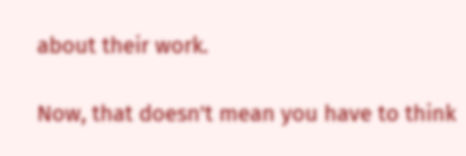about their work.

Now, that doesn't mean you have to think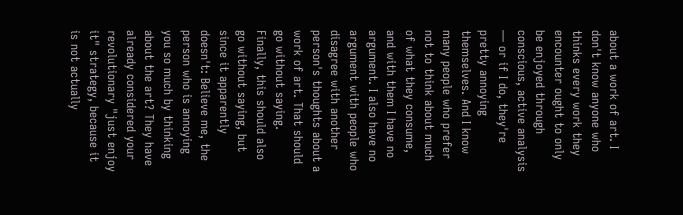about a work of art. I don't know anyone who thinks every work they encounter ought to only be enjoyed through conscious, active analysis — or if I do, they're pretty annoying themselves. And I know many people who prefer not to think about much of what they consume, and with them I have no argument. I also have no argument with people who disagree with another person's thoughts about a work of art. That should go without saying. Finally, this should also go without saying, but since it apparently doesn't: Believe me, the person who is annoying you so much by thinking about the art? They have already considered your revolutionary "just enjoy it" strategy, because it is not actually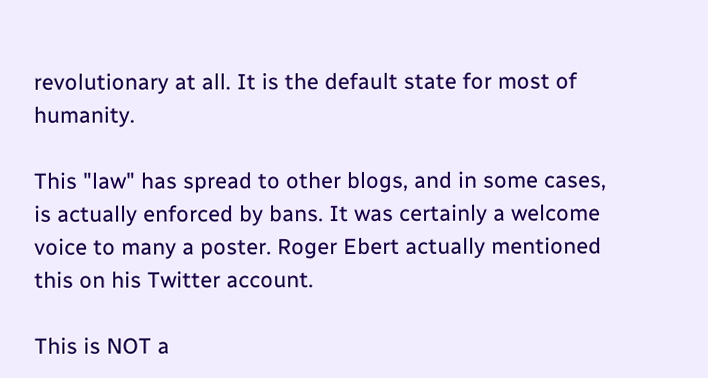revolutionary at all. It is the default state for most of humanity.

This "law" has spread to other blogs, and in some cases, is actually enforced by bans. It was certainly a welcome voice to many a poster. Roger Ebert actually mentioned this on his Twitter account.

This is NOT a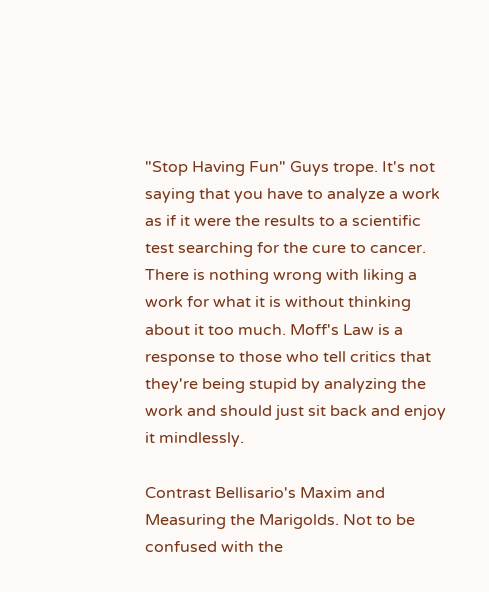"Stop Having Fun" Guys trope. It's not saying that you have to analyze a work as if it were the results to a scientific test searching for the cure to cancer. There is nothing wrong with liking a work for what it is without thinking about it too much. Moff's Law is a response to those who tell critics that they're being stupid by analyzing the work and should just sit back and enjoy it mindlessly.

Contrast Bellisario's Maxim and Measuring the Marigolds. Not to be confused with the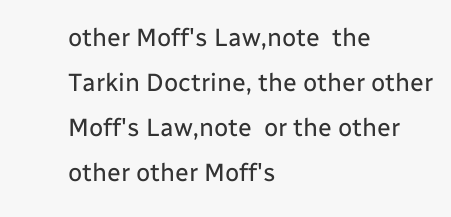other Moff's Law,note  the Tarkin Doctrine, the other other Moff's Law,note  or the other other other Moff's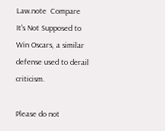Law.note  Compare It's Not Supposed to Win Oscars, a similar defense used to derail criticism.

Please do not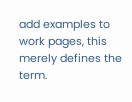add examples to work pages, this merely defines the term.